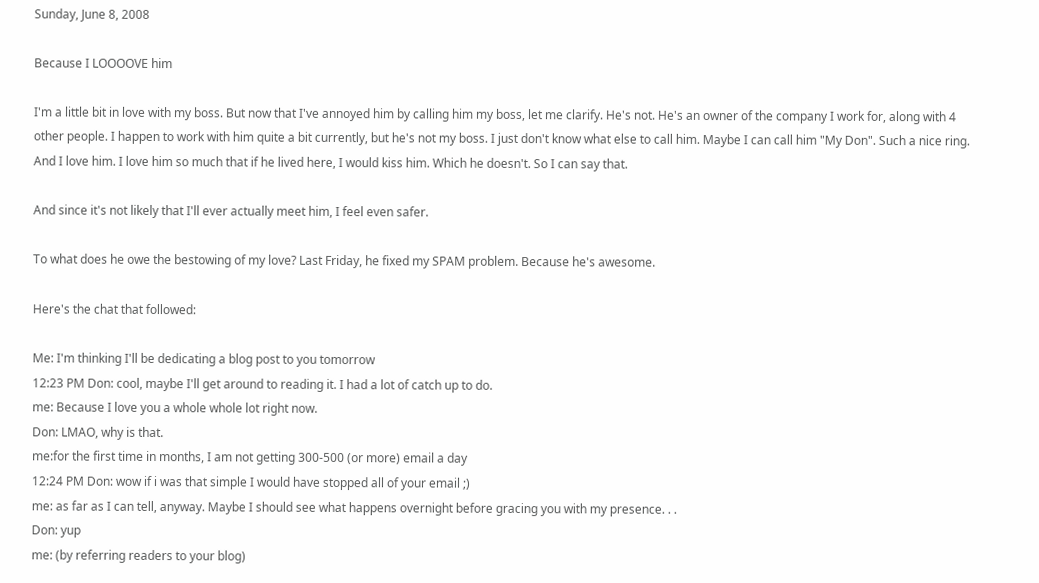Sunday, June 8, 2008

Because I LOOOOVE him

I'm a little bit in love with my boss. But now that I've annoyed him by calling him my boss, let me clarify. He's not. He's an owner of the company I work for, along with 4 other people. I happen to work with him quite a bit currently, but he's not my boss. I just don't know what else to call him. Maybe I can call him "My Don". Such a nice ring. And I love him. I love him so much that if he lived here, I would kiss him. Which he doesn't. So I can say that.

And since it's not likely that I'll ever actually meet him, I feel even safer.

To what does he owe the bestowing of my love? Last Friday, he fixed my SPAM problem. Because he's awesome.

Here's the chat that followed:

Me: I'm thinking I'll be dedicating a blog post to you tomorrow
12:23 PM Don: cool, maybe I'll get around to reading it. I had a lot of catch up to do.
me: Because I love you a whole whole lot right now.
Don: LMAO, why is that.
me:for the first time in months, I am not getting 300-500 (or more) email a day
12:24 PM Don: wow if i was that simple I would have stopped all of your email ;)
me: as far as I can tell, anyway. Maybe I should see what happens overnight before gracing you with my presence. . .
Don: yup
me: (by referring readers to your blog)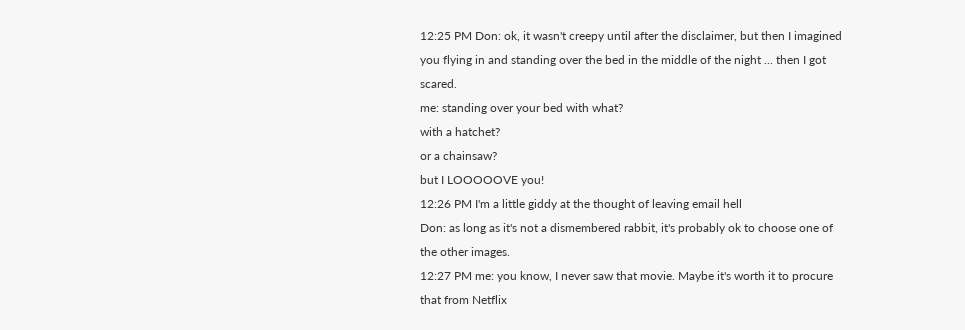12:25 PM Don: ok, it wasn't creepy until after the disclaimer, but then I imagined you flying in and standing over the bed in the middle of the night ... then I got scared.
me: standing over your bed with what?
with a hatchet?
or a chainsaw?
but I LOOOOOVE you!
12:26 PM I'm a little giddy at the thought of leaving email hell
Don: as long as it's not a dismembered rabbit, it's probably ok to choose one of the other images.
12:27 PM me: you know, I never saw that movie. Maybe it's worth it to procure that from Netflix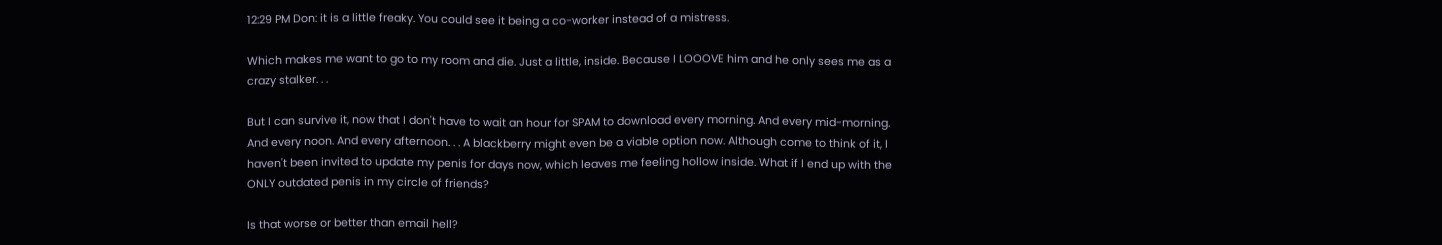12:29 PM Don: it is a little freaky. You could see it being a co-worker instead of a mistress.

Which makes me want to go to my room and die. Just a little, inside. Because I LOOOVE him and he only sees me as a crazy stalker. . .

But I can survive it, now that I don't have to wait an hour for SPAM to download every morning. And every mid-morning. And every noon. And every afternoon. . . A blackberry might even be a viable option now. Although come to think of it, I haven't been invited to update my penis for days now, which leaves me feeling hollow inside. What if I end up with the ONLY outdated penis in my circle of friends?

Is that worse or better than email hell?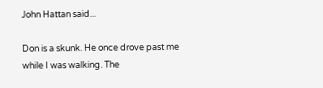John Hattan said...

Don is a skunk. He once drove past me while I was walking. The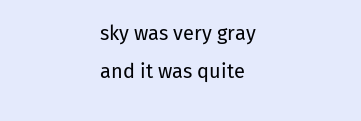sky was very gray and it was quite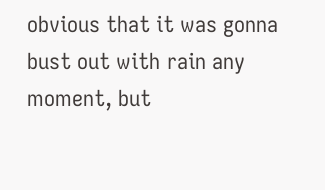obvious that it was gonna bust out with rain any moment, but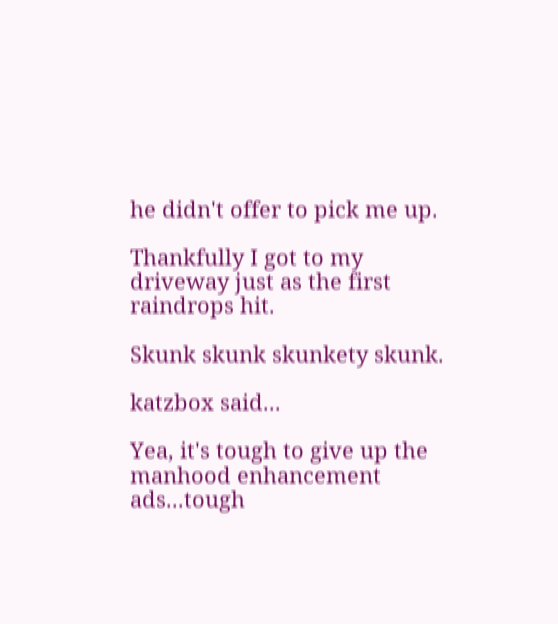he didn't offer to pick me up.

Thankfully I got to my driveway just as the first raindrops hit.

Skunk skunk skunkety skunk.

katzbox said...

Yea, it's tough to give up the manhood enhancement ads...tough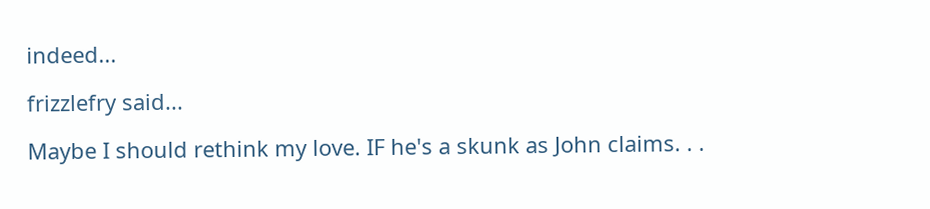indeed...

frizzlefry said...

Maybe I should rethink my love. IF he's a skunk as John claims. . .